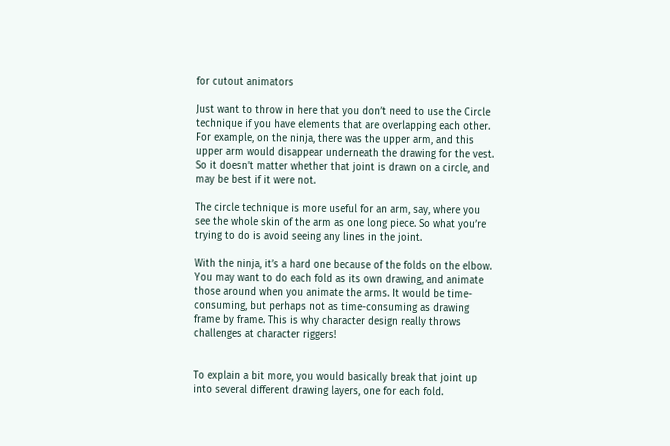for cutout animators

Just want to throw in here that you don’t need to use the Circle technique if you have elements that are overlapping each other. For example, on the ninja, there was the upper arm, and this upper arm would disappear underneath the drawing for the vest. So it doesn’t matter whether that joint is drawn on a circle, and may be best if it were not.

The circle technique is more useful for an arm, say, where you see the whole skin of the arm as one long piece. So what you’re trying to do is avoid seeing any lines in the joint.

With the ninja, it’s a hard one because of the folds on the elbow. You may want to do each fold as its own drawing, and animate those around when you animate the arms. It would be time-consuming, but perhaps not as time-consuming as drawing frame by frame. This is why character design really throws challenges at character riggers!


To explain a bit more, you would basically break that joint up into several different drawing layers, one for each fold.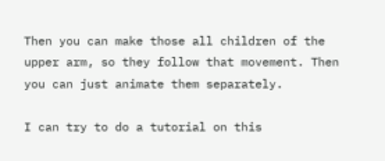Then you can make those all children of the upper arm, so they follow that movement. Then you can just animate them separately.

I can try to do a tutorial on this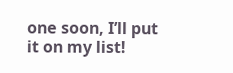one soon, I’ll put it on my list!